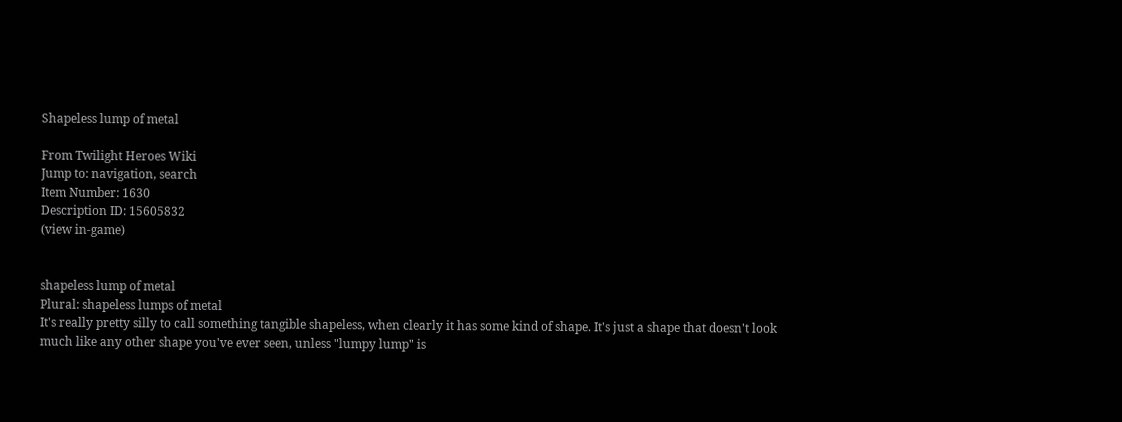Shapeless lump of metal

From Twilight Heroes Wiki
Jump to: navigation, search
Item Number: 1630
Description ID: 15605832
(view in-game)


shapeless lump of metal
Plural: shapeless lumps of metal
It's really pretty silly to call something tangible shapeless, when clearly it has some kind of shape. It's just a shape that doesn't look much like any other shape you've ever seen, unless "lumpy lump" is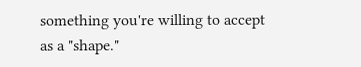something you're willing to accept as a "shape."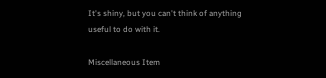It's shiny, but you can't think of anything useful to do with it.

Miscellaneous Item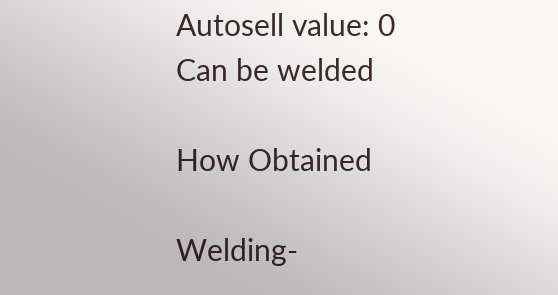Autosell value: 0
Can be welded

How Obtained

Welding-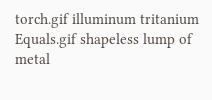torch.gif illuminum tritanium
Equals.gif shapeless lump of metal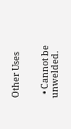Other Uses


  • Cannot be unwelded.